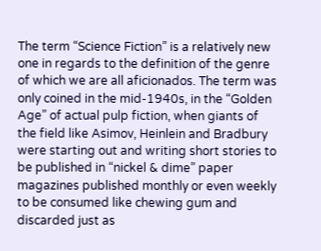The term “Science Fiction” is a relatively new one in regards to the definition of the genre of which we are all aficionados. The term was only coined in the mid-1940s, in the “Golden Age” of actual pulp fiction, when giants of the field like Asimov, Heinlein and Bradbury were starting out and writing short stories to be published in “nickel & dime” paper magazines published monthly or even weekly to be consumed like chewing gum and discarded just as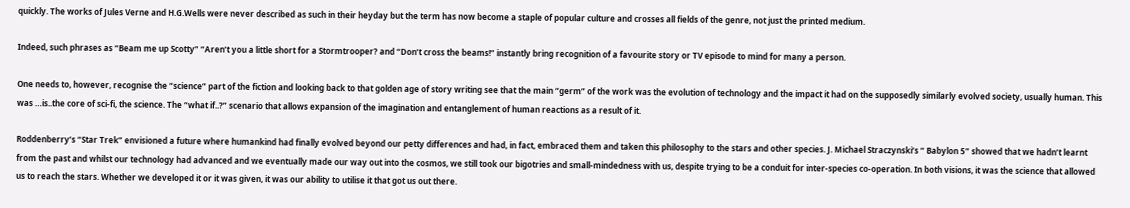quickly. The works of Jules Verne and H.G.Wells were never described as such in their heyday but the term has now become a staple of popular culture and crosses all fields of the genre, not just the printed medium.

Indeed, such phrases as “Beam me up Scotty” “Aren’t you a little short for a Stormtrooper? and “Don’t cross the beams!” instantly bring recognition of a favourite story or TV episode to mind for many a person.

One needs to, however, recognise the “science” part of the fiction and looking back to that golden age of story writing see that the main “germ” of the work was the evolution of technology and the impact it had on the supposedly similarly evolved society, usually human. This was …is..the core of sci-fi, the science. The “what if..?” scenario that allows expansion of the imagination and entanglement of human reactions as a result of it.

Roddenberry’s “Star Trek” envisioned a future where humankind had finally evolved beyond our petty differences and had, in fact, embraced them and taken this philosophy to the stars and other species. J. Michael Straczynski’s “ Babylon 5” showed that we hadn’t learnt from the past and whilst our technology had advanced and we eventually made our way out into the cosmos, we still took our bigotries and small-mindedness with us, despite trying to be a conduit for inter-species co-operation. In both visions, it was the science that allowed us to reach the stars. Whether we developed it or it was given, it was our ability to utilise it that got us out there.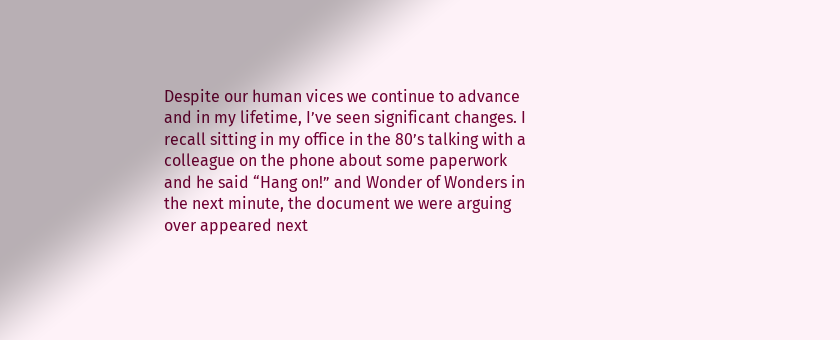Despite our human vices we continue to advance and in my lifetime, I’ve seen significant changes. I recall sitting in my office in the 80’s talking with a colleague on the phone about some paperwork and he said “Hang on!” and Wonder of Wonders in the next minute, the document we were arguing over appeared next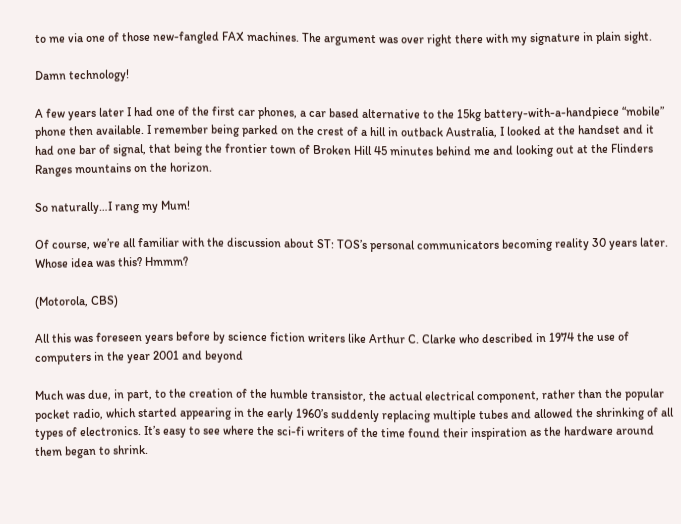to me via one of those new-fangled FAX machines. The argument was over right there with my signature in plain sight.

Damn technology!

A few years later I had one of the first car phones, a car based alternative to the 15kg battery-with-a-handpiece “mobile” phone then available. I remember being parked on the crest of a hill in outback Australia, I looked at the handset and it had one bar of signal, that being the frontier town of Broken Hill 45 minutes behind me and looking out at the Flinders Ranges mountains on the horizon.

So naturally…I rang my Mum!

Of course, we’re all familiar with the discussion about ST: TOS’s personal communicators becoming reality 30 years later. Whose idea was this? Hmmm?

(Motorola, CBS)

All this was foreseen years before by science fiction writers like Arthur C. Clarke who described in 1974 the use of computers in the year 2001 and beyond

Much was due, in part, to the creation of the humble transistor, the actual electrical component, rather than the popular pocket radio, which started appearing in the early 1960’s suddenly replacing multiple tubes and allowed the shrinking of all types of electronics. It’s easy to see where the sci-fi writers of the time found their inspiration as the hardware around them began to shrink.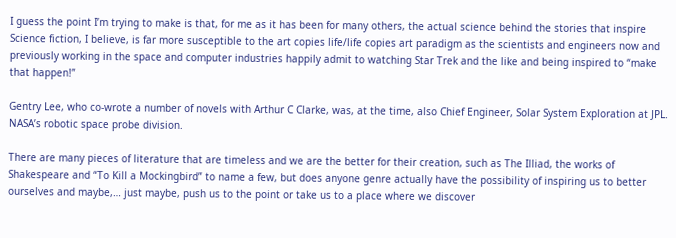I guess the point I’m trying to make is that, for me as it has been for many others, the actual science behind the stories that inspire Science fiction, I believe, is far more susceptible to the art copies life/life copies art paradigm as the scientists and engineers now and previously working in the space and computer industries happily admit to watching Star Trek and the like and being inspired to “make that happen!”

Gentry Lee, who co-wrote a number of novels with Arthur C Clarke, was, at the time, also Chief Engineer, Solar System Exploration at JPL. NASA’s robotic space probe division.

There are many pieces of literature that are timeless and we are the better for their creation, such as The Illiad, the works of Shakespeare and “To Kill a Mockingbird” to name a few, but does anyone genre actually have the possibility of inspiring us to better ourselves and maybe,… just maybe, push us to the point or take us to a place where we discover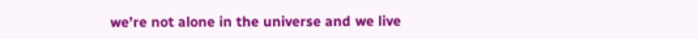we’re not alone in the universe and we live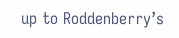up to Roddenberry’s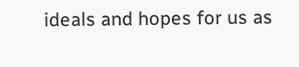ideals and hopes for us as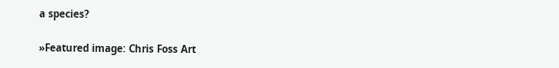a species?

»Featured image: Chris Foss Art